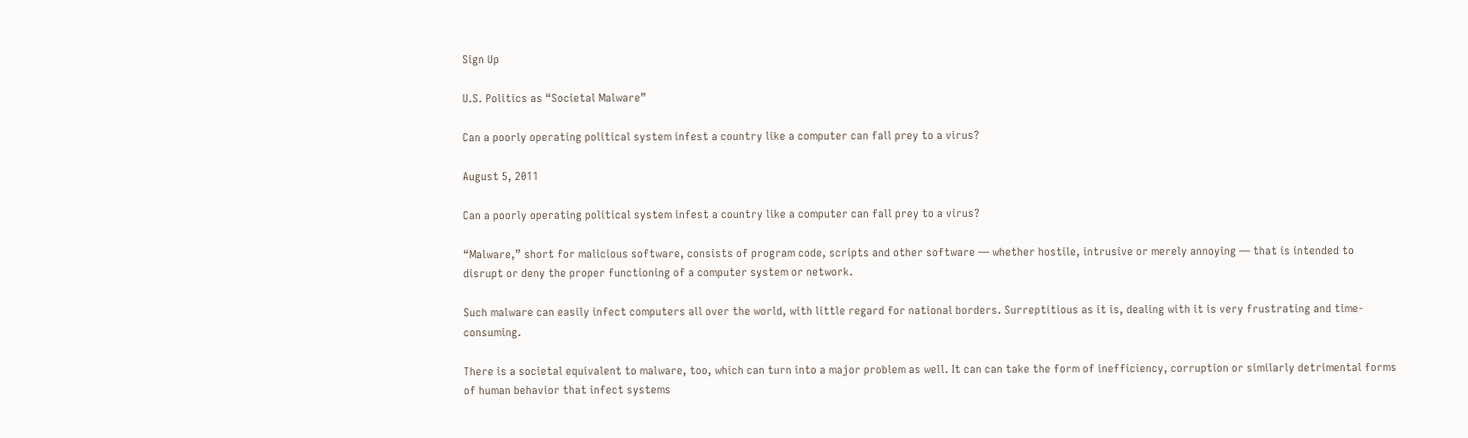Sign Up

U.S. Politics as “Societal Malware”

Can a poorly operating political system infest a country like a computer can fall prey to a virus?

August 5, 2011

Can a poorly operating political system infest a country like a computer can fall prey to a virus?

“Malware,” short for malicious software, consists of program code, scripts and other software — whether hostile, intrusive or merely annoying — that is intended to disrupt or deny the proper functioning of a computer system or network.

Such malware can easily infect computers all over the world, with little regard for national borders. Surreptitious as it is, dealing with it is very frustrating and time-consuming.

There is a societal equivalent to malware, too, which can turn into a major problem as well. It can can take the form of inefficiency, corruption or similarly detrimental forms of human behavior that infect systems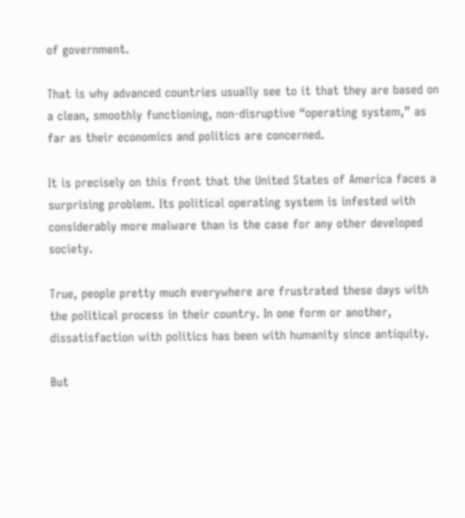of government.

That is why advanced countries usually see to it that they are based on a clean, smoothly functioning, non-disruptive “operating system,” as far as their economics and politics are concerned.

It is precisely on this front that the United States of America faces a surprising problem. Its political operating system is infested with considerably more malware than is the case for any other developed society.

True, people pretty much everywhere are frustrated these days with the political process in their country. In one form or another, dissatisfaction with politics has been with humanity since antiquity.

But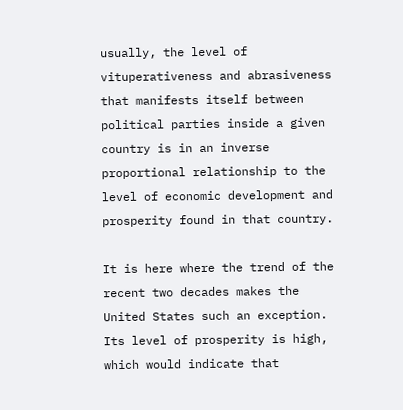usually, the level of vituperativeness and abrasiveness that manifests itself between political parties inside a given country is in an inverse proportional relationship to the level of economic development and prosperity found in that country.

It is here where the trend of the recent two decades makes the United States such an exception. Its level of prosperity is high, which would indicate that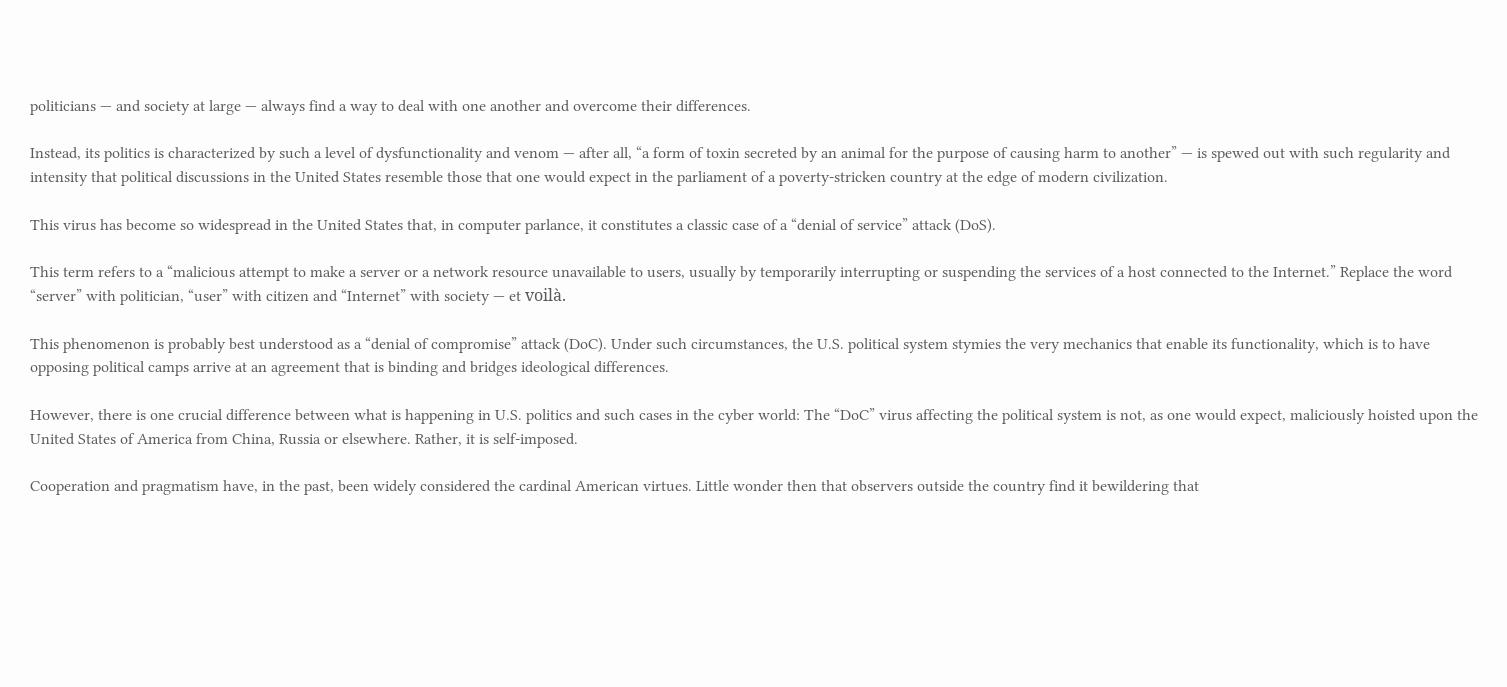politicians — and society at large — always find a way to deal with one another and overcome their differences.

Instead, its politics is characterized by such a level of dysfunctionality and venom — after all, “a form of toxin secreted by an animal for the purpose of causing harm to another” — is spewed out with such regularity and intensity that political discussions in the United States resemble those that one would expect in the parliament of a poverty-stricken country at the edge of modern civilization.

This virus has become so widespread in the United States that, in computer parlance, it constitutes a classic case of a “denial of service” attack (DoS).

This term refers to a “malicious attempt to make a server or a network resource unavailable to users, usually by temporarily interrupting or suspending the services of a host connected to the Internet.” Replace the word “server” with politician, “user” with citizen and “Internet” with society — et voilà.

This phenomenon is probably best understood as a “denial of compromise” attack (DoC). Under such circumstances, the U.S. political system stymies the very mechanics that enable its functionality, which is to have opposing political camps arrive at an agreement that is binding and bridges ideological differences.

However, there is one crucial difference between what is happening in U.S. politics and such cases in the cyber world: The “DoC” virus affecting the political system is not, as one would expect, maliciously hoisted upon the United States of America from China, Russia or elsewhere. Rather, it is self-imposed.

Cooperation and pragmatism have, in the past, been widely considered the cardinal American virtues. Little wonder then that observers outside the country find it bewildering that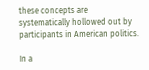these concepts are systematically hollowed out by participants in American politics.

In a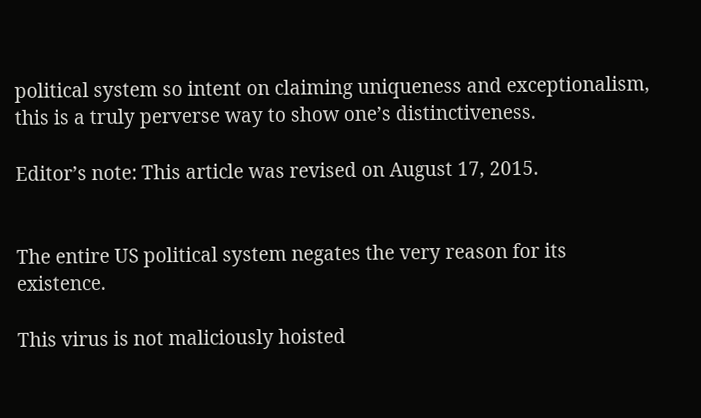political system so intent on claiming uniqueness and exceptionalism, this is a truly perverse way to show one’s distinctiveness.

Editor’s note: This article was revised on August 17, 2015.


The entire US political system negates the very reason for its existence.

This virus is not maliciously hoisted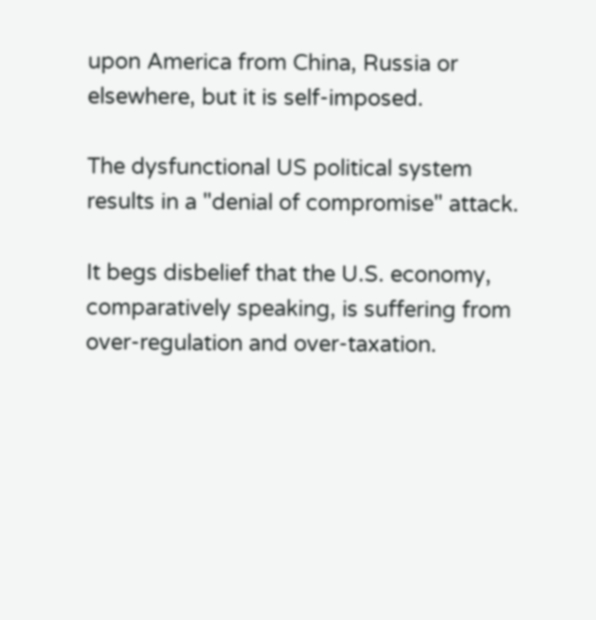upon America from China, Russia or elsewhere, but it is self-imposed.

The dysfunctional US political system results in a "denial of compromise" attack.

It begs disbelief that the U.S. economy, comparatively speaking, is suffering from over-regulation and over-taxation.